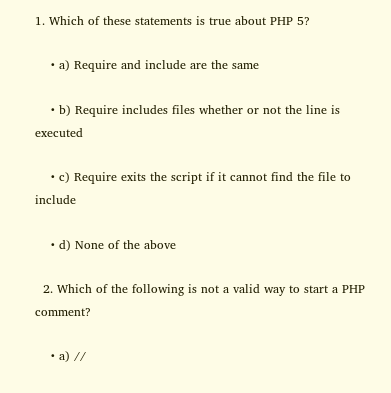1. Which of these statements is true about PHP 5?

    • a) Require and include are the same

    • b) Require includes files whether or not the line is executed

    • c) Require exits the script if it cannot find the file to include

    • d) None of the above

  2. Which of the following is not a valid way to start a PHP comment?

    • a) //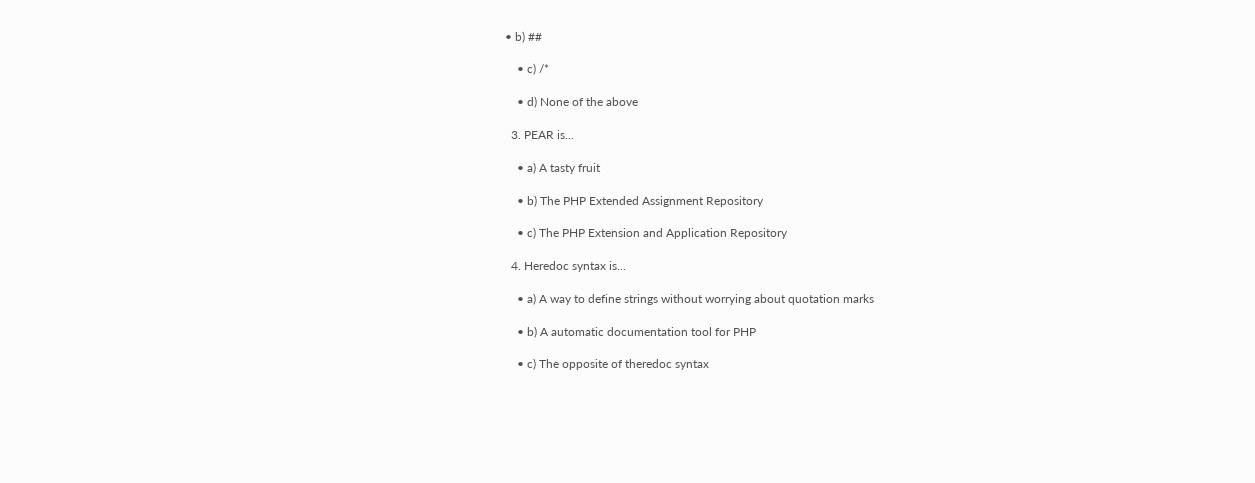• b) ##

    • c) /*

    • d) None of the above

  3. PEAR is...

    • a) A tasty fruit

    • b) The PHP Extended Assignment Repository

    • c) The PHP Extension and Application Repository

  4. Heredoc syntax is...

    • a) A way to define strings without worrying about quotation marks

    • b) A automatic documentation tool for PHP

    • c) The opposite of theredoc syntax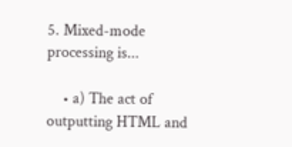5. Mixed-mode processing is...

    • a) The act of outputting HTML and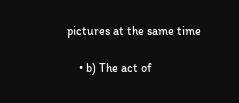pictures at the same time

    • b) The act of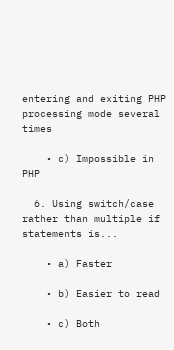entering and exiting PHP processing mode several times

    • c) Impossible in PHP

  6. Using switch/case rather than multiple if statements is...

    • a) Faster

    • b) Easier to read

    • c) Both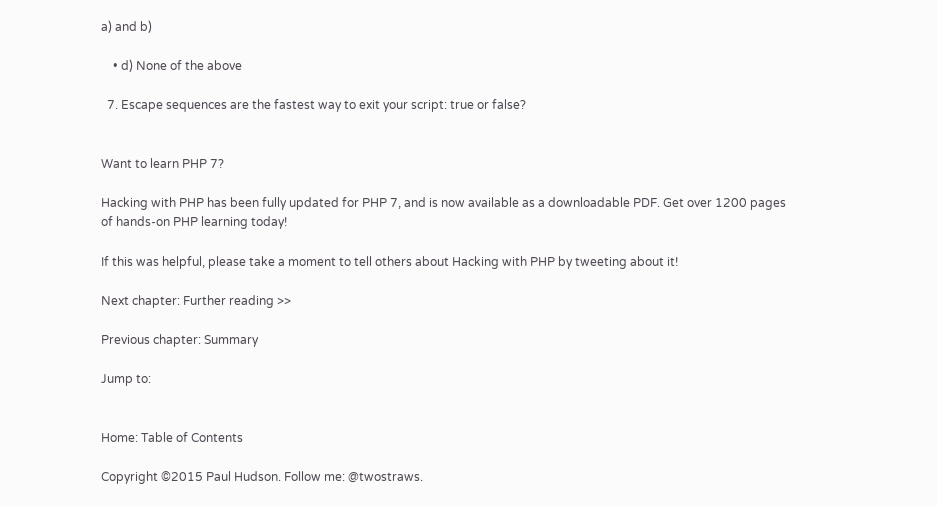a) and b)

    • d) None of the above

  7. Escape sequences are the fastest way to exit your script: true or false?


Want to learn PHP 7?

Hacking with PHP has been fully updated for PHP 7, and is now available as a downloadable PDF. Get over 1200 pages of hands-on PHP learning today!

If this was helpful, please take a moment to tell others about Hacking with PHP by tweeting about it!

Next chapter: Further reading >>

Previous chapter: Summary

Jump to:


Home: Table of Contents

Copyright ©2015 Paul Hudson. Follow me: @twostraws.